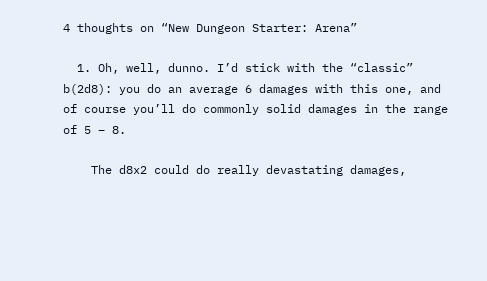4 thoughts on “New Dungeon Starter: Arena”

  1. Oh, well, dunno. I’d stick with the “classic” b(2d8): you do an average 6 damages with this one, and of course you’ll do commonly solid damages in the range of 5 – 8.

    The d8x2 could do really devastating damages,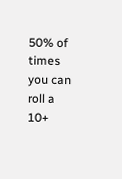50% of times you can roll a 10+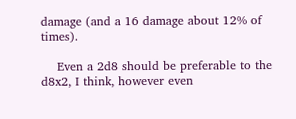damage (and a 16 damage about 12% of times).

    Even a 2d8 should be preferable to the d8x2, I think, however even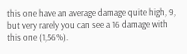this one have an average damage quite high, 9, but very rarely you can see a 16 damage with this one (1,56%).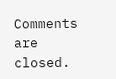Comments are closed.